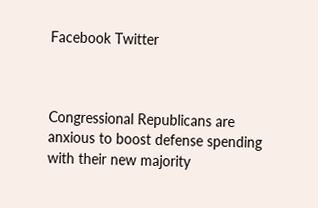Facebook Twitter



Congressional Republicans are anxious to boost defense spending with their new majority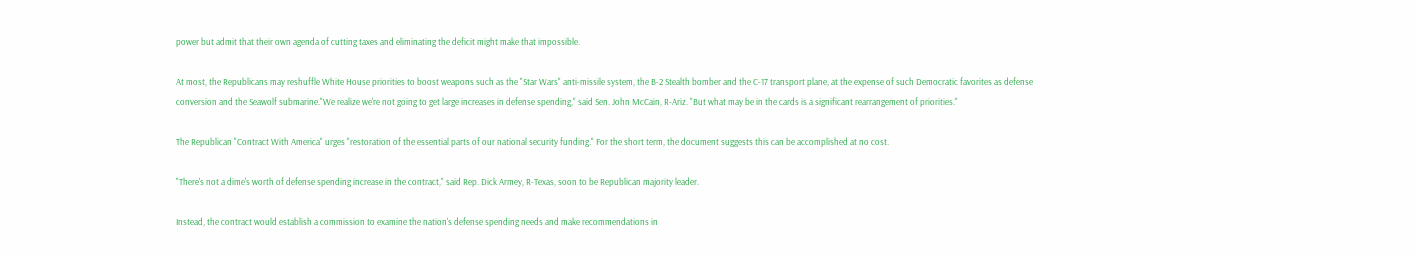power but admit that their own agenda of cutting taxes and eliminating the deficit might make that impossible.

At most, the Republicans may reshuffle White House priorities to boost weapons such as the "Star Wars" anti-missile system, the B-2 Stealth bomber and the C-17 transport plane, at the expense of such Democratic favorites as defense conversion and the Seawolf submarine."We realize we're not going to get large increases in defense spending," said Sen. John McCain, R-Ariz. "But what may be in the cards is a significant rearrangement of priorities."

The Republican "Contract With America" urges "restoration of the essential parts of our national security funding." For the short term, the document suggests this can be accomplished at no cost.

"There's not a dime's worth of defense spending increase in the contract," said Rep. Dick Armey, R-Texas, soon to be Republican majority leader.

Instead, the contract would establish a commission to examine the nation's defense spending needs and make recommendations in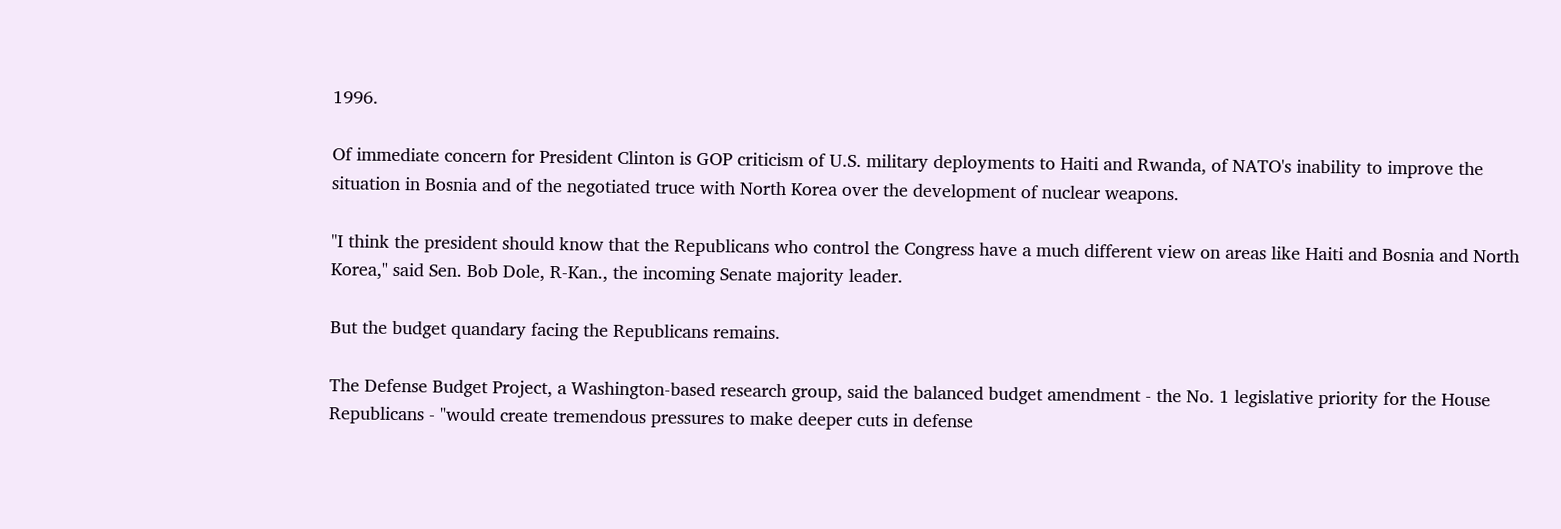1996.

Of immediate concern for President Clinton is GOP criticism of U.S. military deployments to Haiti and Rwanda, of NATO's inability to improve the situation in Bosnia and of the negotiated truce with North Korea over the development of nuclear weapons.

"I think the president should know that the Republicans who control the Congress have a much different view on areas like Haiti and Bosnia and North Korea," said Sen. Bob Dole, R-Kan., the incoming Senate majority leader.

But the budget quandary facing the Republicans remains.

The Defense Budget Project, a Washington-based research group, said the balanced budget amendment - the No. 1 legislative priority for the House Republicans - "would create tremendous pressures to make deeper cuts in defense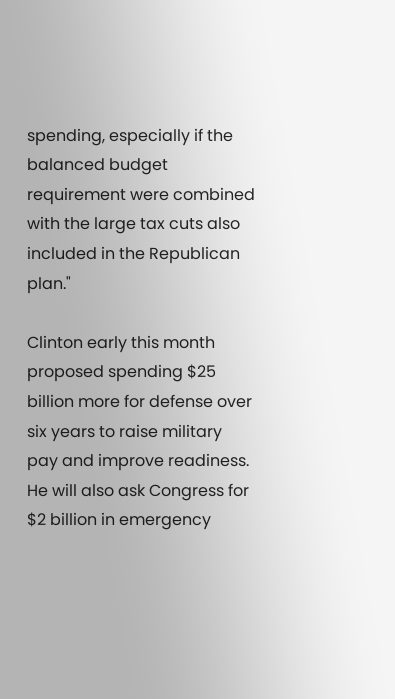spending, especially if the balanced budget requirement were combined with the large tax cuts also included in the Republican plan."

Clinton early this month proposed spending $25 billion more for defense over six years to raise military pay and improve readiness. He will also ask Congress for $2 billion in emergency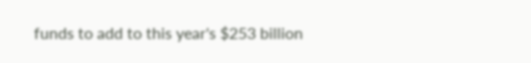funds to add to this year's $253 billion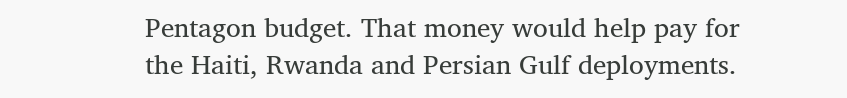Pentagon budget. That money would help pay for the Haiti, Rwanda and Persian Gulf deployments.